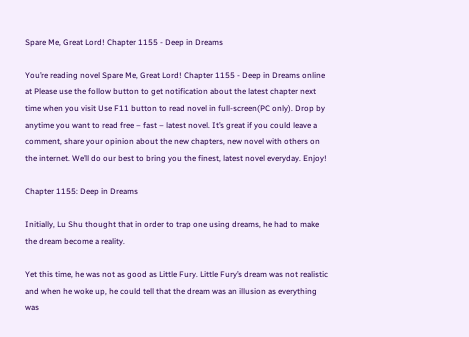Spare Me, Great Lord! Chapter 1155 - Deep in Dreams

You’re reading novel Spare Me, Great Lord! Chapter 1155 - Deep in Dreams online at Please use the follow button to get notification about the latest chapter next time when you visit Use F11 button to read novel in full-screen(PC only). Drop by anytime you want to read free – fast – latest novel. It’s great if you could leave a comment, share your opinion about the new chapters, new novel with others on the internet. We’ll do our best to bring you the finest, latest novel everyday. Enjoy!

Chapter 1155: Deep in Dreams

Initially, Lu Shu thought that in order to trap one using dreams, he had to make the dream become a reality.

Yet this time, he was not as good as Little Fury. Little Fury’s dream was not realistic and when he woke up, he could tell that the dream was an illusion as everything was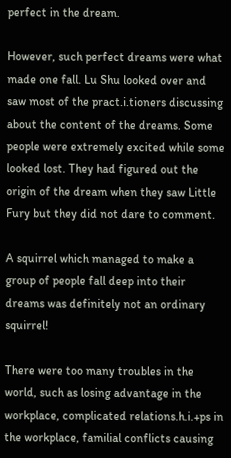perfect in the dream.

However, such perfect dreams were what made one fall. Lu Shu looked over and saw most of the pract.i.tioners discussing about the content of the dreams. Some people were extremely excited while some looked lost. They had figured out the origin of the dream when they saw Little Fury but they did not dare to comment.

A squirrel which managed to make a group of people fall deep into their dreams was definitely not an ordinary squirrel!

There were too many troubles in the world, such as losing advantage in the workplace, complicated relations.h.i.+ps in the workplace, familial conflicts causing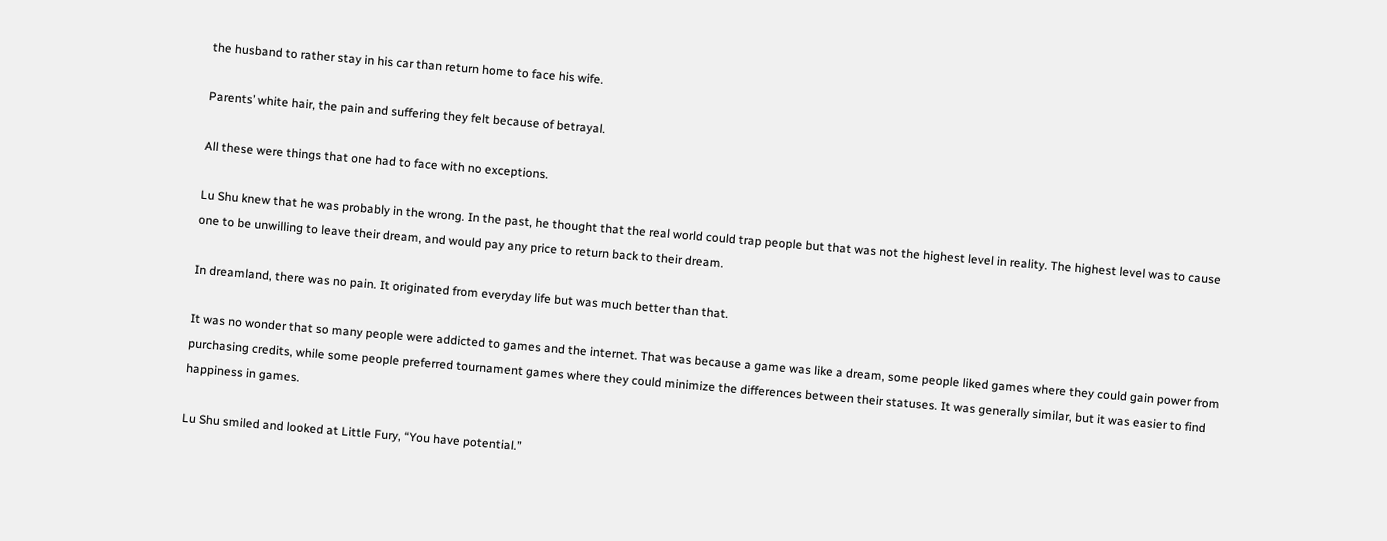the husband to rather stay in his car than return home to face his wife.

Parents’ white hair, the pain and suffering they felt because of betrayal.

All these were things that one had to face with no exceptions.

Lu Shu knew that he was probably in the wrong. In the past, he thought that the real world could trap people but that was not the highest level in reality. The highest level was to cause one to be unwilling to leave their dream, and would pay any price to return back to their dream.

In dreamland, there was no pain. It originated from everyday life but was much better than that.

It was no wonder that so many people were addicted to games and the internet. That was because a game was like a dream, some people liked games where they could gain power from purchasing credits, while some people preferred tournament games where they could minimize the differences between their statuses. It was generally similar, but it was easier to find happiness in games.

Lu Shu smiled and looked at Little Fury, “You have potential.”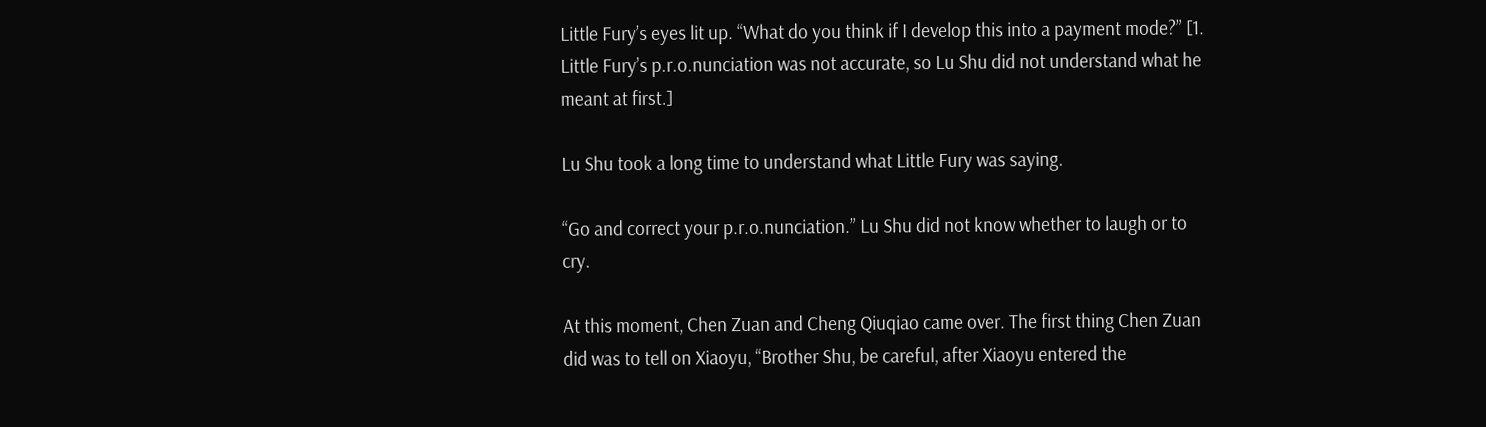Little Fury’s eyes lit up. “What do you think if I develop this into a payment mode?” [1. Little Fury’s p.r.o.nunciation was not accurate, so Lu Shu did not understand what he meant at first.]

Lu Shu took a long time to understand what Little Fury was saying.

“Go and correct your p.r.o.nunciation.” Lu Shu did not know whether to laugh or to cry.

At this moment, Chen Zuan and Cheng Qiuqiao came over. The first thing Chen Zuan did was to tell on Xiaoyu, “Brother Shu, be careful, after Xiaoyu entered the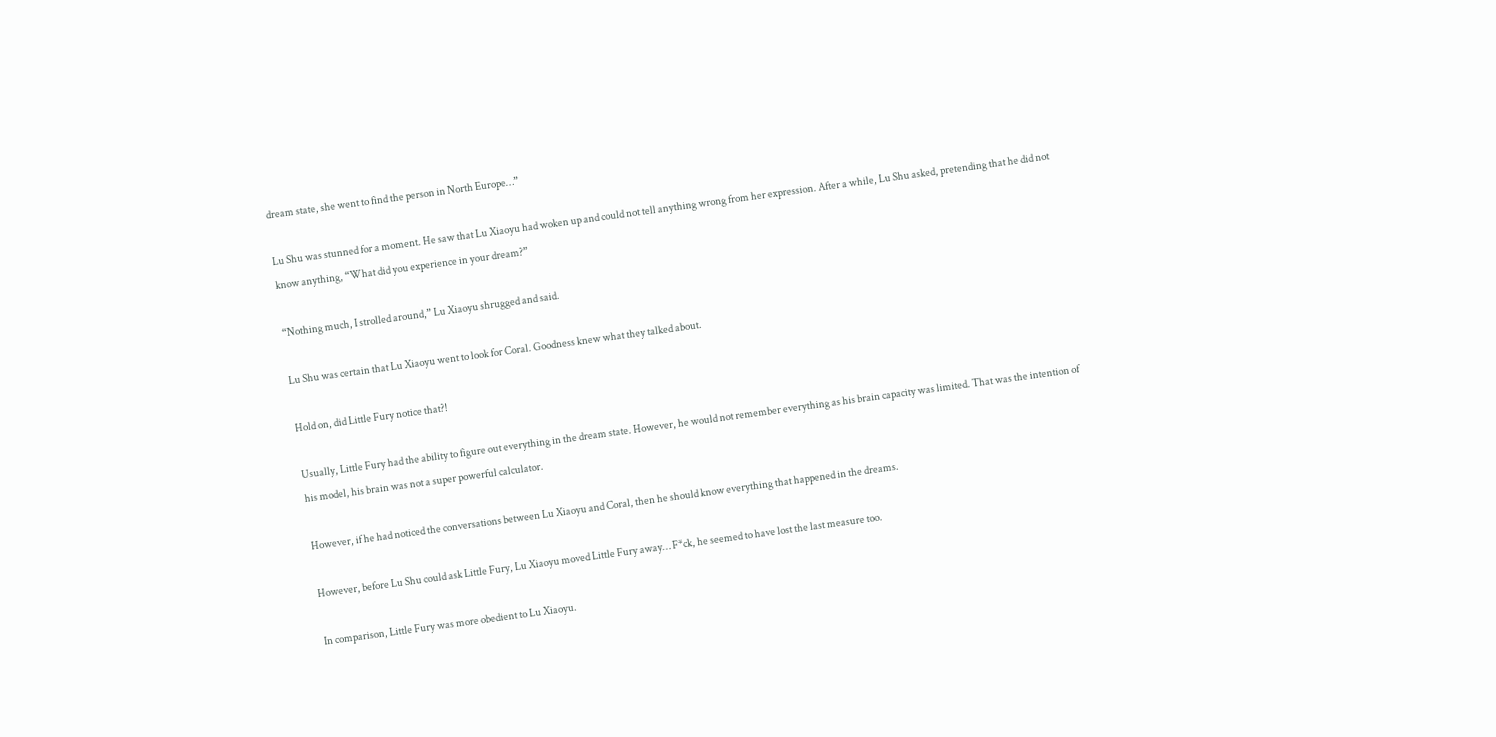dream state, she went to find the person in North Europe…”

Lu Shu was stunned for a moment. He saw that Lu Xiaoyu had woken up and could not tell anything wrong from her expression. After a while, Lu Shu asked, pretending that he did not know anything, “What did you experience in your dream?”

“Nothing much, I strolled around,” Lu Xiaoyu shrugged and said.

Lu Shu was certain that Lu Xiaoyu went to look for Coral. Goodness knew what they talked about.

Hold on, did Little Fury notice that?!

Usually, Little Fury had the ability to figure out everything in the dream state. However, he would not remember everything as his brain capacity was limited. That was the intention of his model, his brain was not a super powerful calculator.

However, if he had noticed the conversations between Lu Xiaoyu and Coral, then he should know everything that happened in the dreams.

However, before Lu Shu could ask Little Fury, Lu Xiaoyu moved Little Fury away… F*ck, he seemed to have lost the last measure too.

In comparison, Little Fury was more obedient to Lu Xiaoyu.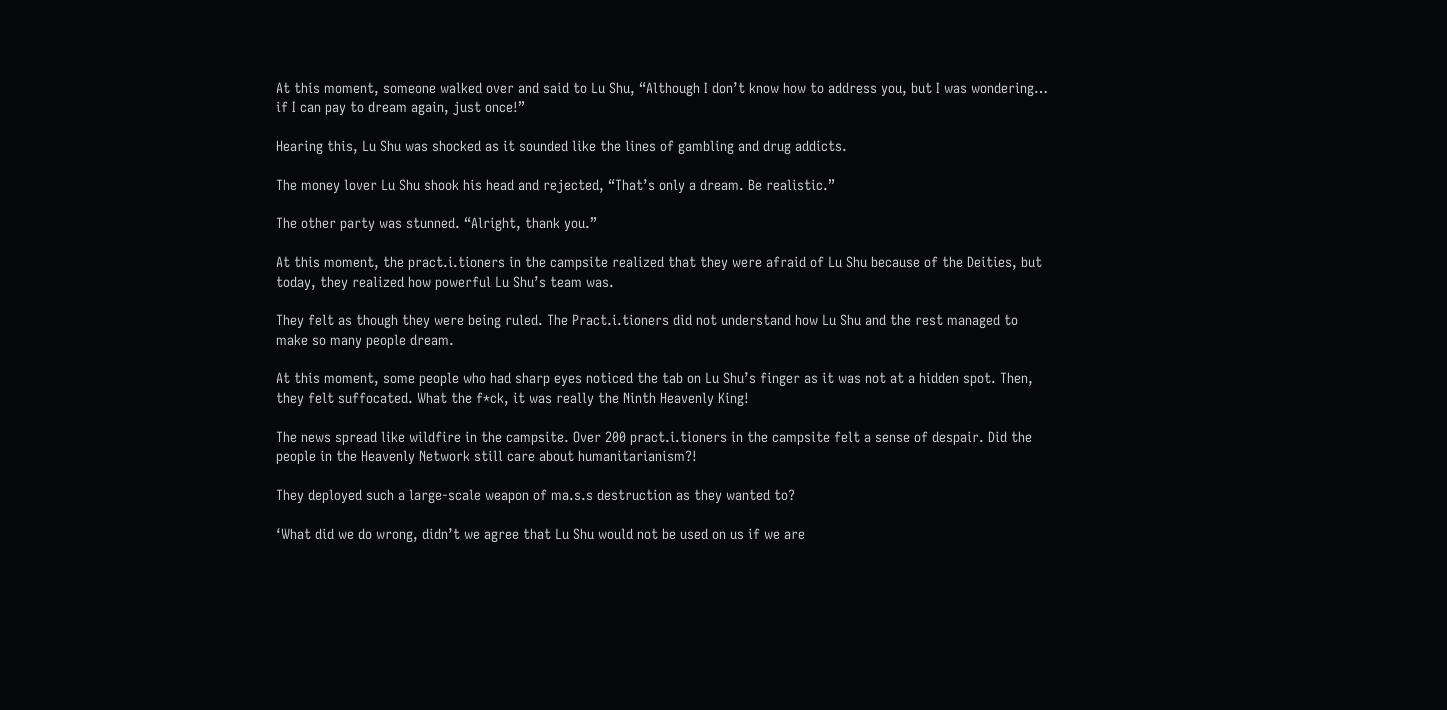At this moment, someone walked over and said to Lu Shu, “Although I don’t know how to address you, but I was wondering… if I can pay to dream again, just once!”

Hearing this, Lu Shu was shocked as it sounded like the lines of gambling and drug addicts.

The money lover Lu Shu shook his head and rejected, “That’s only a dream. Be realistic.”

The other party was stunned. “Alright, thank you.”

At this moment, the pract.i.tioners in the campsite realized that they were afraid of Lu Shu because of the Deities, but today, they realized how powerful Lu Shu’s team was.

They felt as though they were being ruled. The Pract.i.tioners did not understand how Lu Shu and the rest managed to make so many people dream.

At this moment, some people who had sharp eyes noticed the tab on Lu Shu’s finger as it was not at a hidden spot. Then, they felt suffocated. What the f*ck, it was really the Ninth Heavenly King!

The news spread like wildfire in the campsite. Over 200 pract.i.tioners in the campsite felt a sense of despair. Did the people in the Heavenly Network still care about humanitarianism?!

They deployed such a large-scale weapon of ma.s.s destruction as they wanted to?

‘What did we do wrong, didn’t we agree that Lu Shu would not be used on us if we are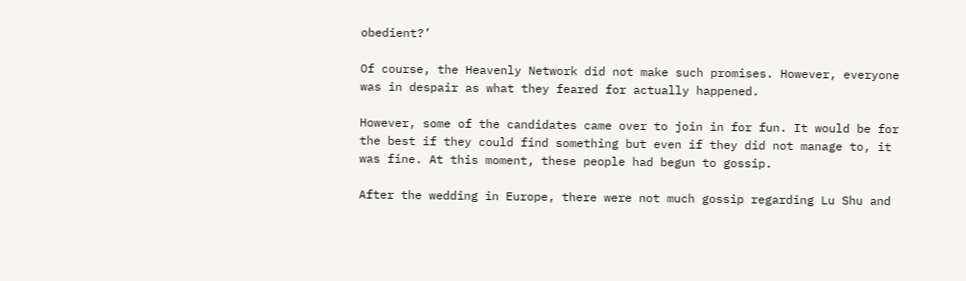obedient?’

Of course, the Heavenly Network did not make such promises. However, everyone was in despair as what they feared for actually happened.

However, some of the candidates came over to join in for fun. It would be for the best if they could find something but even if they did not manage to, it was fine. At this moment, these people had begun to gossip.

After the wedding in Europe, there were not much gossip regarding Lu Shu and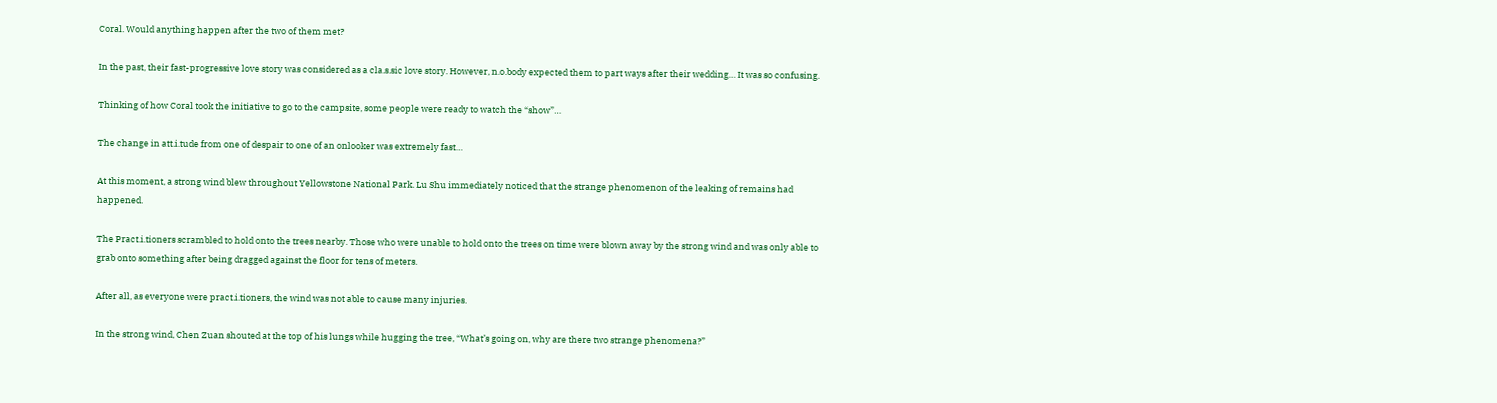Coral. Would anything happen after the two of them met?

In the past, their fast-progressive love story was considered as a cla.s.sic love story. However, n.o.body expected them to part ways after their wedding… It was so confusing.

Thinking of how Coral took the initiative to go to the campsite, some people were ready to watch the “show”…

The change in att.i.tude from one of despair to one of an onlooker was extremely fast…

At this moment, a strong wind blew throughout Yellowstone National Park. Lu Shu immediately noticed that the strange phenomenon of the leaking of remains had happened.

The Pract.i.tioners scrambled to hold onto the trees nearby. Those who were unable to hold onto the trees on time were blown away by the strong wind and was only able to grab onto something after being dragged against the floor for tens of meters.

After all, as everyone were pract.i.tioners, the wind was not able to cause many injuries.

In the strong wind, Chen Zuan shouted at the top of his lungs while hugging the tree, “What’s going on, why are there two strange phenomena?”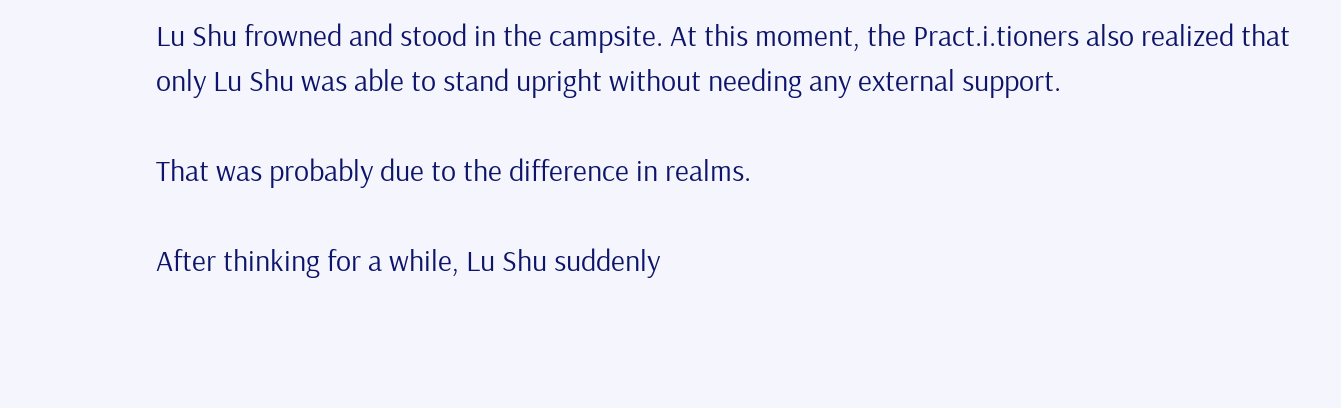Lu Shu frowned and stood in the campsite. At this moment, the Pract.i.tioners also realized that only Lu Shu was able to stand upright without needing any external support.

That was probably due to the difference in realms.

After thinking for a while, Lu Shu suddenly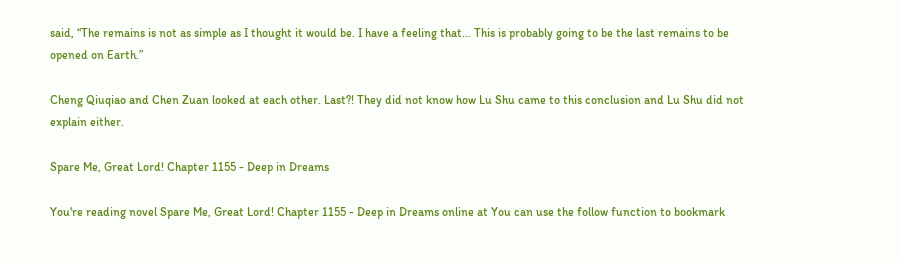said, “The remains is not as simple as I thought it would be. I have a feeling that… This is probably going to be the last remains to be opened on Earth.”

Cheng Qiuqiao and Chen Zuan looked at each other. Last?! They did not know how Lu Shu came to this conclusion and Lu Shu did not explain either.

Spare Me, Great Lord! Chapter 1155 - Deep in Dreams

You're reading novel Spare Me, Great Lord! Chapter 1155 - Deep in Dreams online at You can use the follow function to bookmark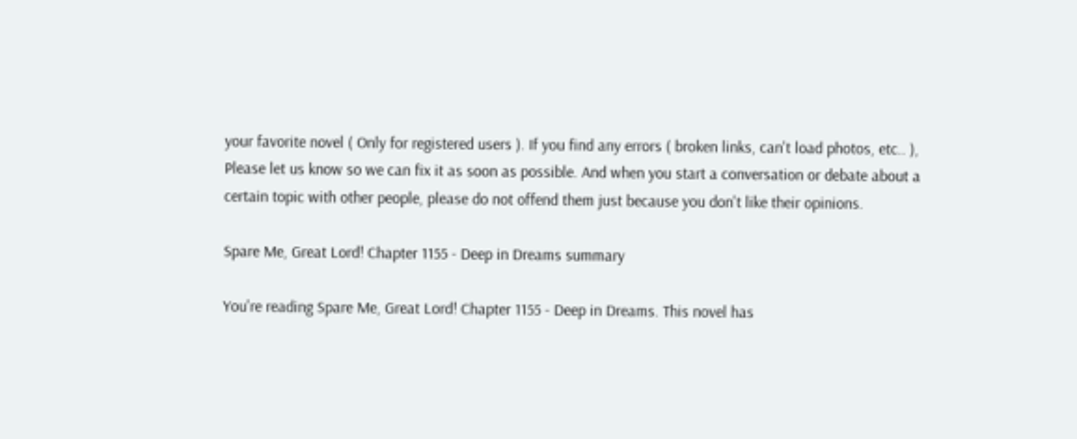your favorite novel ( Only for registered users ). If you find any errors ( broken links, can't load photos, etc.. ), Please let us know so we can fix it as soon as possible. And when you start a conversation or debate about a certain topic with other people, please do not offend them just because you don't like their opinions.

Spare Me, Great Lord! Chapter 1155 - Deep in Dreams summary

You're reading Spare Me, Great Lord! Chapter 1155 - Deep in Dreams. This novel has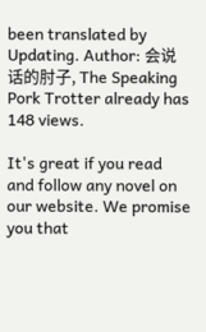been translated by Updating. Author: 会说话的肘子, The Speaking Pork Trotter already has 148 views.

It's great if you read and follow any novel on our website. We promise you that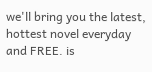we'll bring you the latest, hottest novel everyday and FREE. is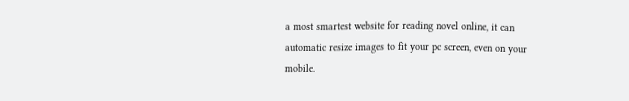a most smartest website for reading novel online, it can automatic resize images to fit your pc screen, even on your mobile.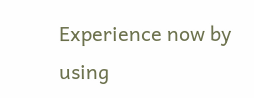Experience now by using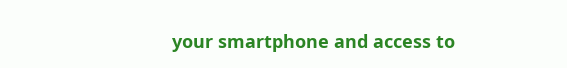your smartphone and access to